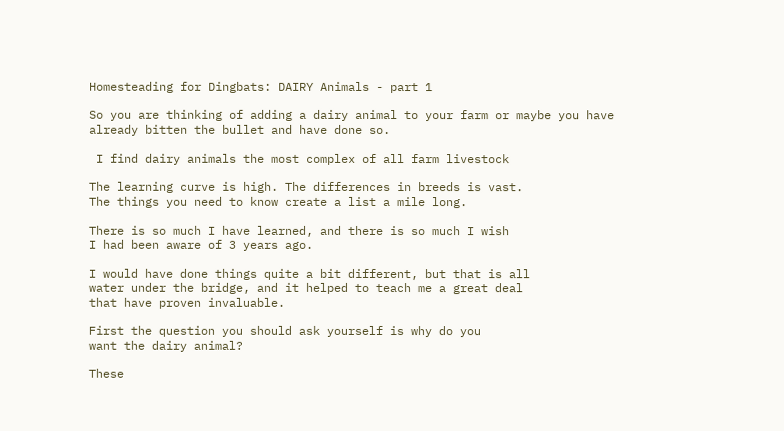Homesteading for Dingbats: DAIRY Animals - part 1

So you are thinking of adding a dairy animal to your farm or maybe you have
already bitten the bullet and have done so.

 I find dairy animals the most complex of all farm livestock

The learning curve is high. The differences in breeds is vast.
The things you need to know create a list a mile long.

There is so much I have learned, and there is so much I wish
I had been aware of 3 years ago.

I would have done things quite a bit different, but that is all
water under the bridge, and it helped to teach me a great deal
that have proven invaluable.

First the question you should ask yourself is why do you
want the dairy animal?

These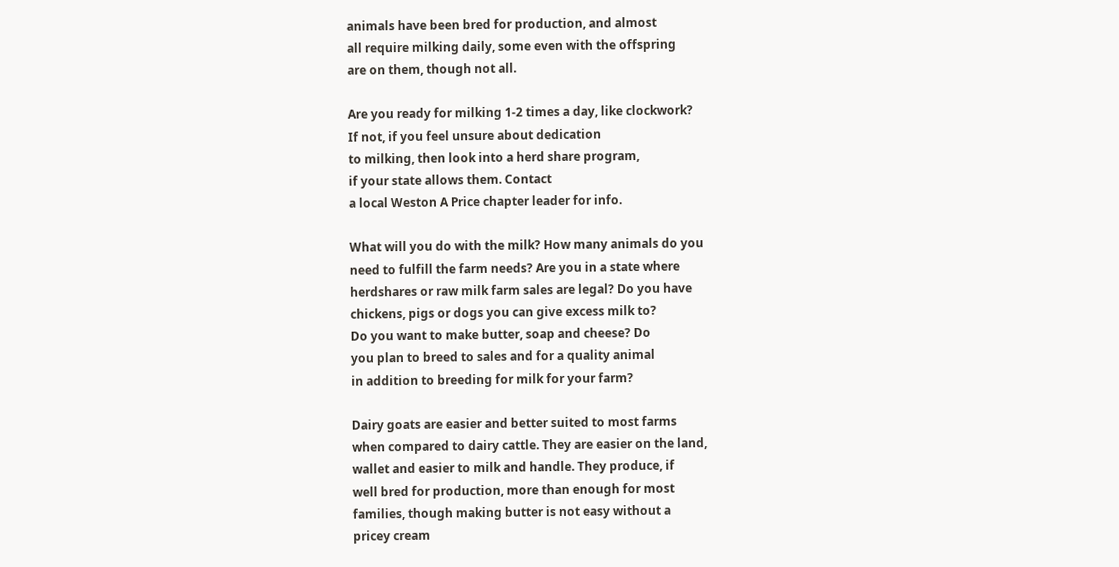animals have been bred for production, and almost
all require milking daily, some even with the offspring
are on them, though not all.

Are you ready for milking 1-2 times a day, like clockwork?
If not, if you feel unsure about dedication
to milking, then look into a herd share program,
if your state allows them. Contact
a local Weston A Price chapter leader for info.

What will you do with the milk? How many animals do you
need to fulfill the farm needs? Are you in a state where
herdshares or raw milk farm sales are legal? Do you have
chickens, pigs or dogs you can give excess milk to?
Do you want to make butter, soap and cheese? Do
you plan to breed to sales and for a quality animal
in addition to breeding for milk for your farm?

Dairy goats are easier and better suited to most farms
when compared to dairy cattle. They are easier on the land,
wallet and easier to milk and handle. They produce, if
well bred for production, more than enough for most
families, though making butter is not easy without a
pricey cream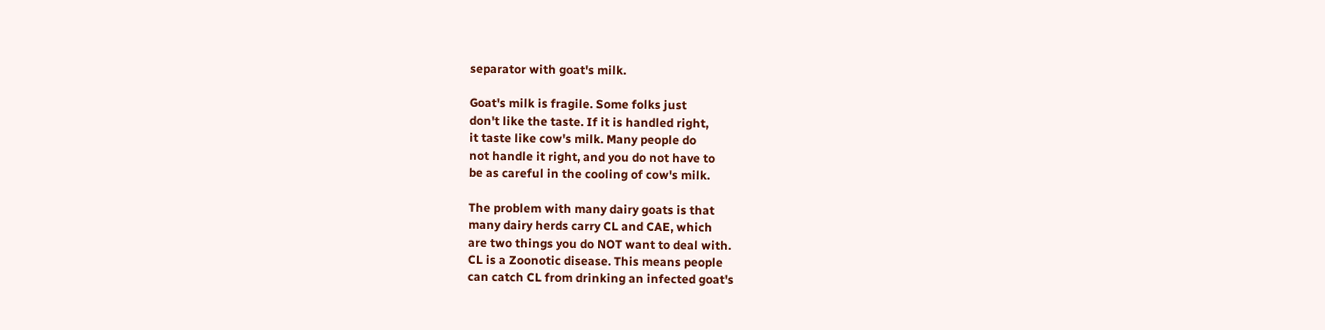separator with goat's milk.

Goat's milk is fragile. Some folks just
don't like the taste. If it is handled right,
it taste like cow's milk. Many people do
not handle it right, and you do not have to
be as careful in the cooling of cow's milk.

The problem with many dairy goats is that
many dairy herds carry CL and CAE, which
are two things you do NOT want to deal with.
CL is a Zoonotic disease. This means people
can catch CL from drinking an infected goat's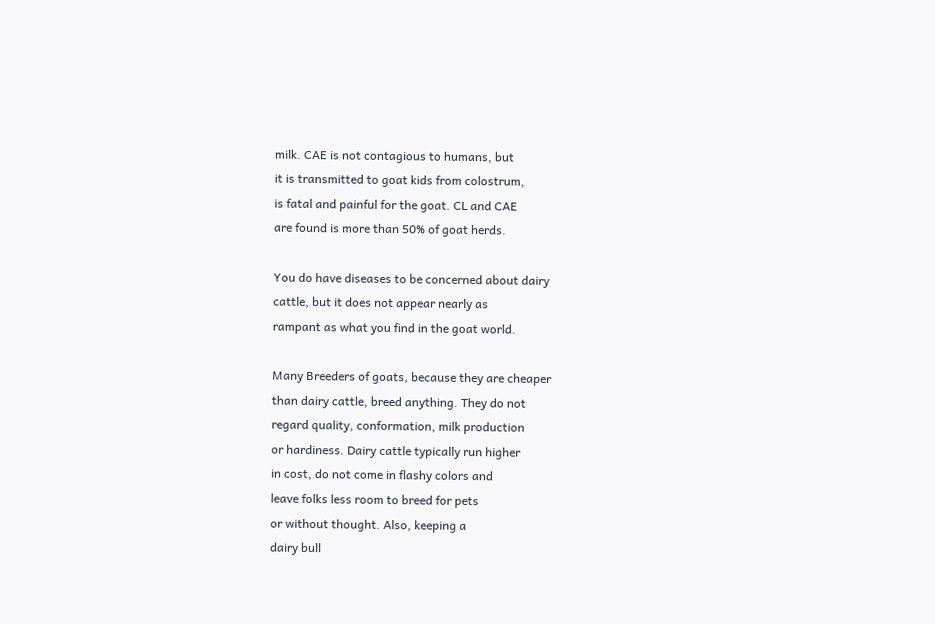milk. CAE is not contagious to humans, but
it is transmitted to goat kids from colostrum,
is fatal and painful for the goat. CL and CAE
are found is more than 50% of goat herds.

You do have diseases to be concerned about dairy
cattle, but it does not appear nearly as
rampant as what you find in the goat world.

Many Breeders of goats, because they are cheaper
than dairy cattle, breed anything. They do not
regard quality, conformation, milk production
or hardiness. Dairy cattle typically run higher
in cost, do not come in flashy colors and
leave folks less room to breed for pets
or without thought. Also, keeping a
dairy bull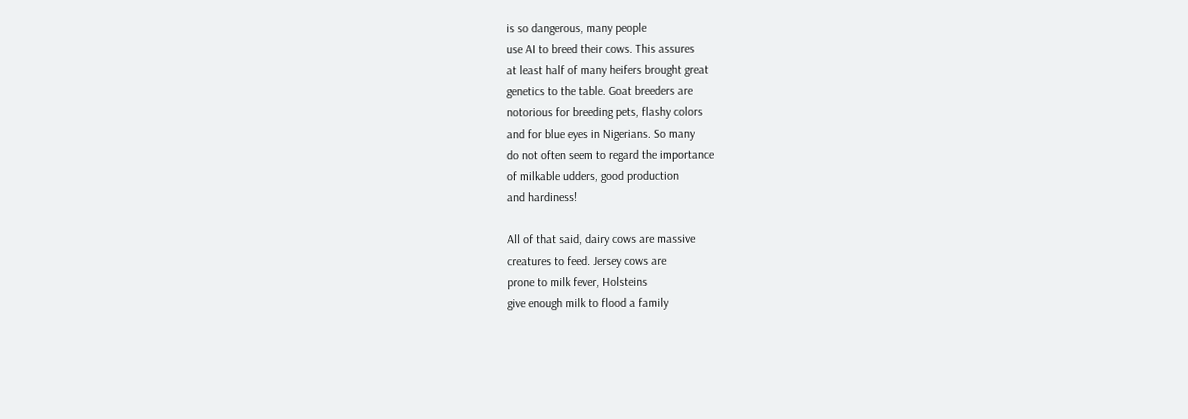is so dangerous, many people
use AI to breed their cows. This assures
at least half of many heifers brought great
genetics to the table. Goat breeders are
notorious for breeding pets, flashy colors
and for blue eyes in Nigerians. So many
do not often seem to regard the importance
of milkable udders, good production
and hardiness!

All of that said, dairy cows are massive
creatures to feed. Jersey cows are
prone to milk fever, Holsteins
give enough milk to flood a family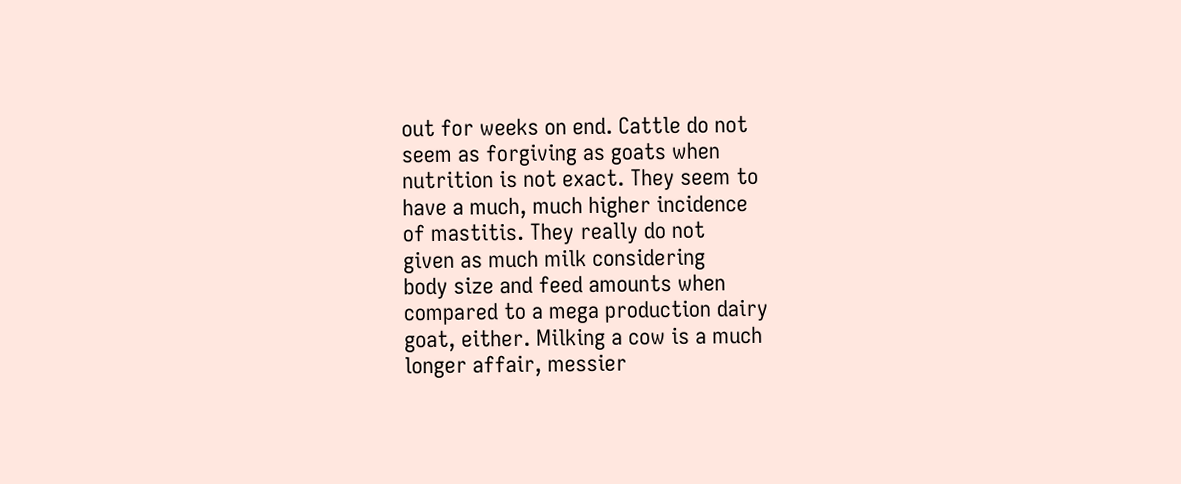out for weeks on end. Cattle do not
seem as forgiving as goats when
nutrition is not exact. They seem to
have a much, much higher incidence
of mastitis. They really do not
given as much milk considering
body size and feed amounts when
compared to a mega production dairy
goat, either. Milking a cow is a much
longer affair, messier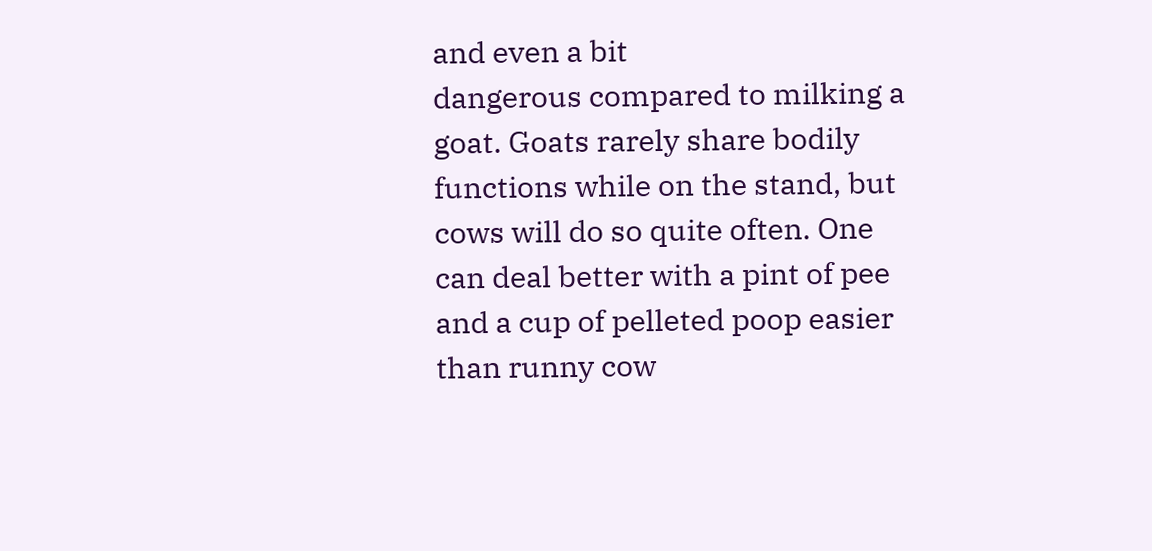and even a bit
dangerous compared to milking a
goat. Goats rarely share bodily
functions while on the stand, but
cows will do so quite often. One
can deal better with a pint of pee
and a cup of pelleted poop easier
than runny cow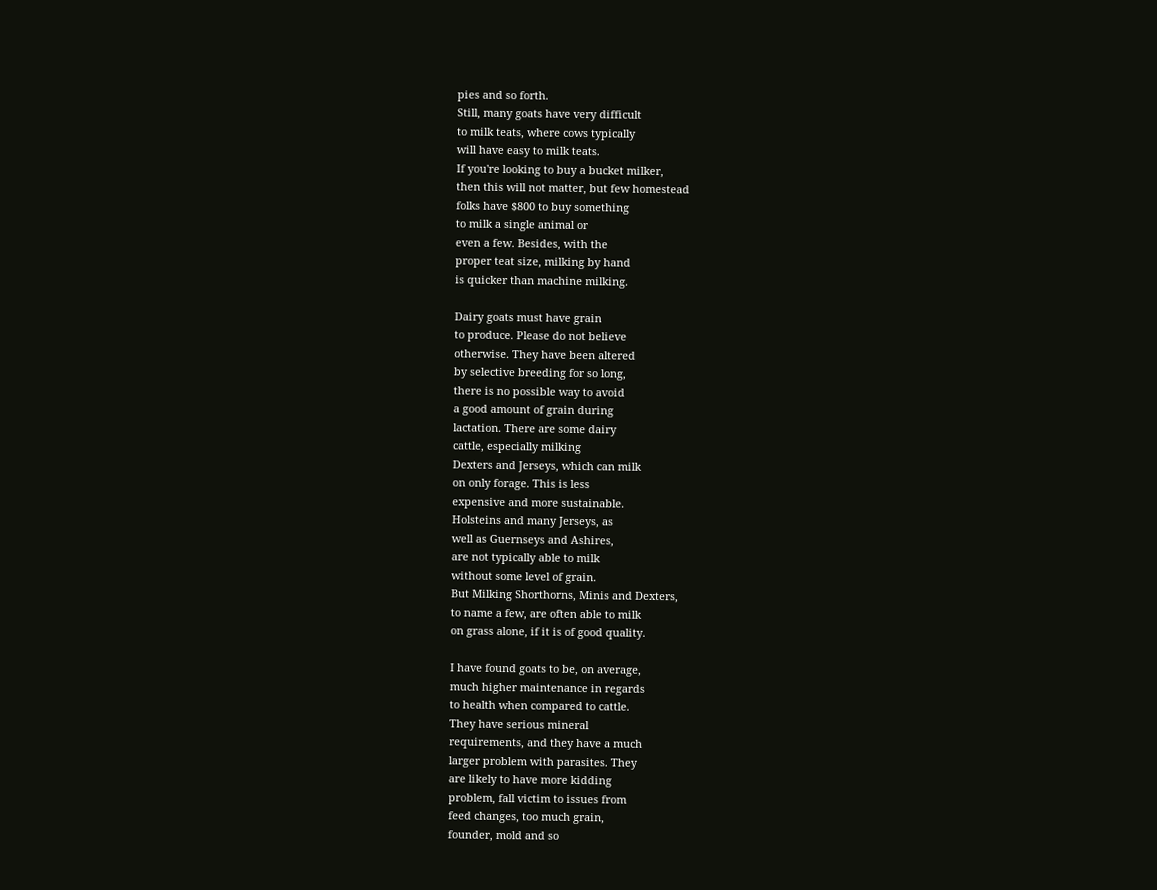pies and so forth.
Still, many goats have very difficult
to milk teats, where cows typically
will have easy to milk teats.
If you're looking to buy a bucket milker,
then this will not matter, but few homestead
folks have $800 to buy something
to milk a single animal or
even a few. Besides, with the
proper teat size, milking by hand
is quicker than machine milking.

Dairy goats must have grain
to produce. Please do not believe
otherwise. They have been altered
by selective breeding for so long,
there is no possible way to avoid
a good amount of grain during
lactation. There are some dairy
cattle, especially milking
Dexters and Jerseys, which can milk
on only forage. This is less
expensive and more sustainable.
Holsteins and many Jerseys, as
well as Guernseys and Ashires,
are not typically able to milk
without some level of grain.
But Milking Shorthorns, Minis and Dexters,
to name a few, are often able to milk
on grass alone, if it is of good quality.

I have found goats to be, on average,
much higher maintenance in regards
to health when compared to cattle.
They have serious mineral
requirements, and they have a much
larger problem with parasites. They
are likely to have more kidding
problem, fall victim to issues from
feed changes, too much grain,
founder, mold and so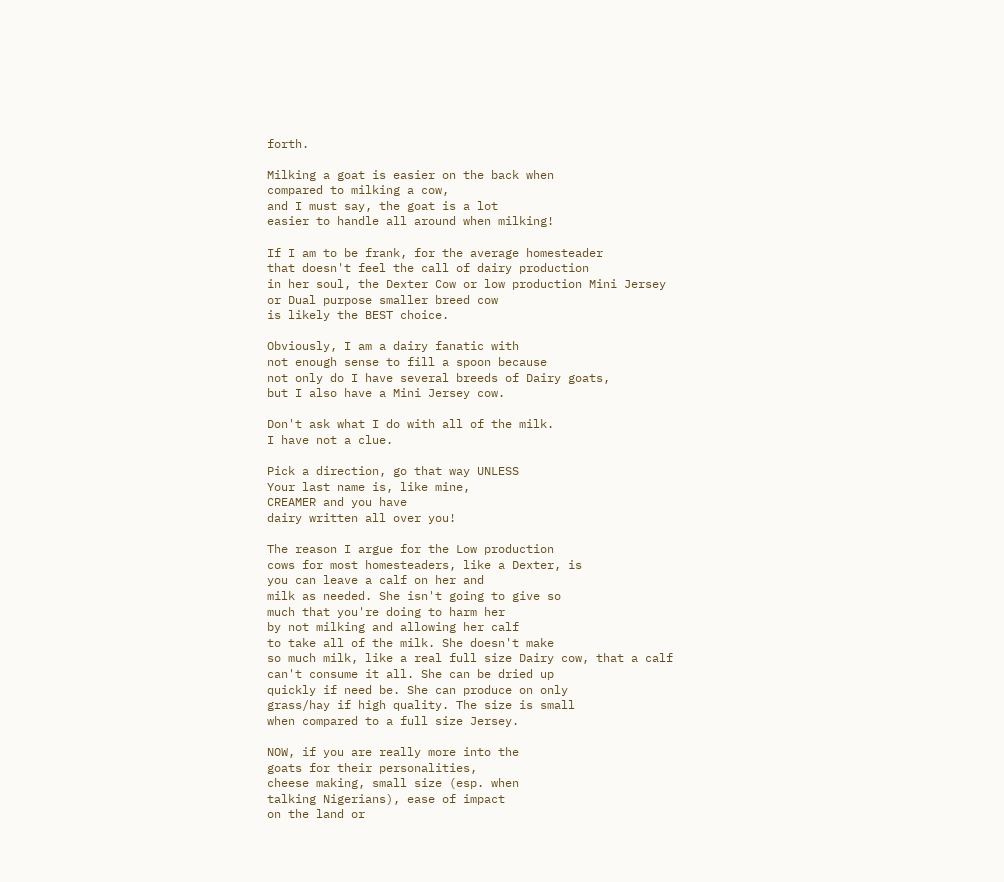forth.

Milking a goat is easier on the back when
compared to milking a cow,
and I must say, the goat is a lot
easier to handle all around when milking!

If I am to be frank, for the average homesteader
that doesn't feel the call of dairy production
in her soul, the Dexter Cow or low production Mini Jersey
or Dual purpose smaller breed cow
is likely the BEST choice.

Obviously, I am a dairy fanatic with
not enough sense to fill a spoon because
not only do I have several breeds of Dairy goats,
but I also have a Mini Jersey cow.

Don't ask what I do with all of the milk.
I have not a clue.

Pick a direction, go that way UNLESS
Your last name is, like mine,
CREAMER and you have
dairy written all over you!

The reason I argue for the Low production
cows for most homesteaders, like a Dexter, is
you can leave a calf on her and
milk as needed. She isn't going to give so
much that you're doing to harm her
by not milking and allowing her calf
to take all of the milk. She doesn't make
so much milk, like a real full size Dairy cow, that a calf
can't consume it all. She can be dried up
quickly if need be. She can produce on only
grass/hay if high quality. The size is small
when compared to a full size Jersey.

NOW, if you are really more into the
goats for their personalities,
cheese making, small size (esp. when
talking Nigerians), ease of impact
on the land or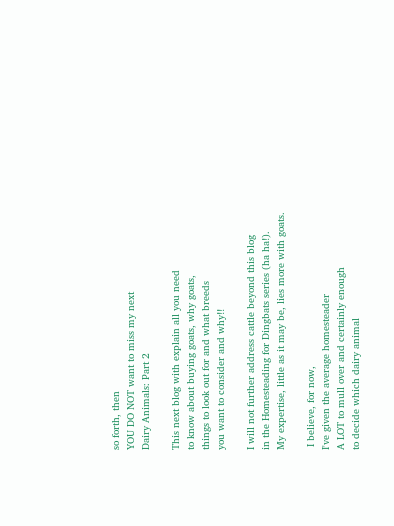so forth, then
YOU DO NOT want to miss my next
Dairy Animals: Part 2

This next blog with explain all you need
to know about buying goats, why goats,
things to look out for and what breeds
you want to consider and why!!

I will not further address cattle beyond this blog
in the Homesteading for Dingbats series (ha ha!).
My expertise, little as it may be, lies more with goats.

 I believe, for now,
I've given the average homesteader
A LOT to mull over and certainly enough
to decide which dairy animal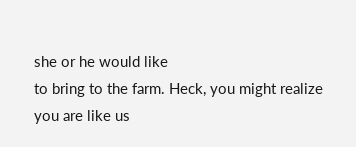she or he would like
to bring to the farm. Heck, you might realize
you are like us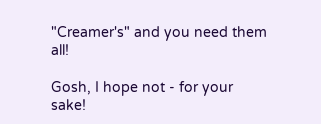"Creamer's" and you need them all!

Gosh, I hope not - for your sake!